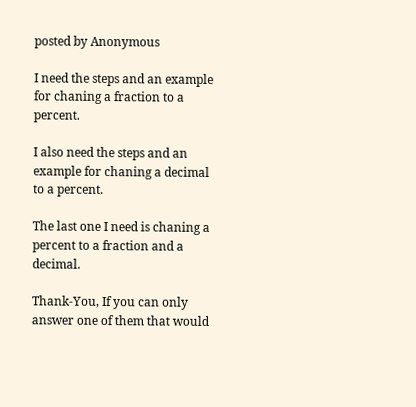posted by Anonymous

I need the steps and an example for chaning a fraction to a percent.

I also need the steps and an example for chaning a decimal to a percent.

The last one I need is chaning a percent to a fraction and a decimal.

Thank-You, If you can only answer one of them that would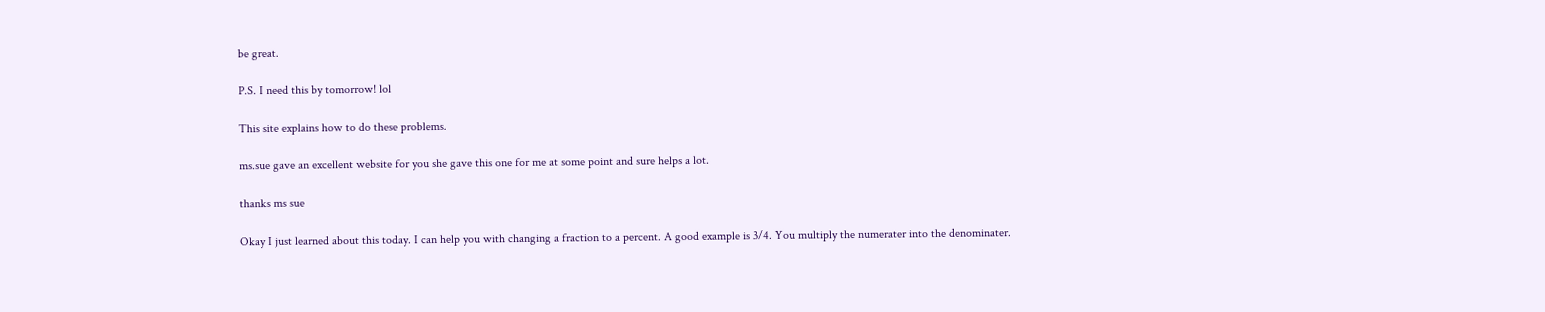be great.

P.S. I need this by tomorrow! lol

This site explains how to do these problems.

ms.sue gave an excellent website for you she gave this one for me at some point and sure helps a lot.

thanks ms sue

Okay I just learned about this today. I can help you with changing a fraction to a percent. A good example is 3/4. You multiply the numerater into the denominater.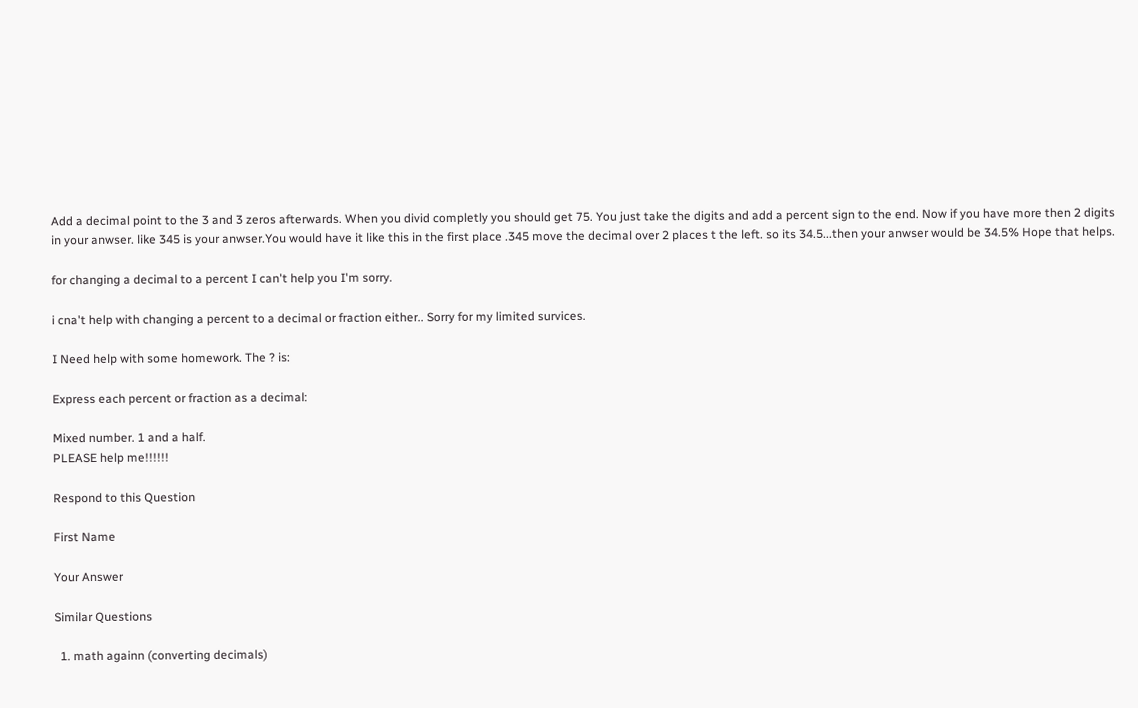Add a decimal point to the 3 and 3 zeros afterwards. When you divid completly you should get 75. You just take the digits and add a percent sign to the end. Now if you have more then 2 digits in your anwser. like 345 is your anwser.You would have it like this in the first place .345 move the decimal over 2 places t the left. so its 34.5...then your anwser would be 34.5% Hope that helps.

for changing a decimal to a percent I can't help you I'm sorry.

i cna't help with changing a percent to a decimal or fraction either.. Sorry for my limited survices.

I Need help with some homework. The ? is:

Express each percent or fraction as a decimal:

Mixed number. 1 and a half.
PLEASE help me!!!!!!

Respond to this Question

First Name

Your Answer

Similar Questions

  1. math againn (converting decimals)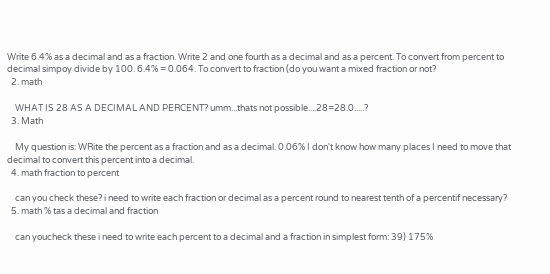Write 6.4% as a decimal and as a fraction. Write 2 and one fourth as a decimal and as a percent. To convert from percent to decimal simpoy divide by 100. 6.4% = 0.064. To convert to fraction (do you want a mixed fraction or not?
  2. math

    WHAT IS 28 AS A DECIMAL AND PERCENT? umm...thats not possible....28=28.0.....?
  3. Math

    My question is: WRite the percent as a fraction and as a decimal. 0.06% I don't know how many places I need to move that decimal to convert this percent into a decimal.
  4. math fraction to percent

    can you check these? i need to write each fraction or decimal as a percent round to nearest tenth of a percentif necessary?
  5. math % tas a decimal and fraction

    can youcheck these i need to write each percent to a decimal and a fraction in simplest form: 39) 175%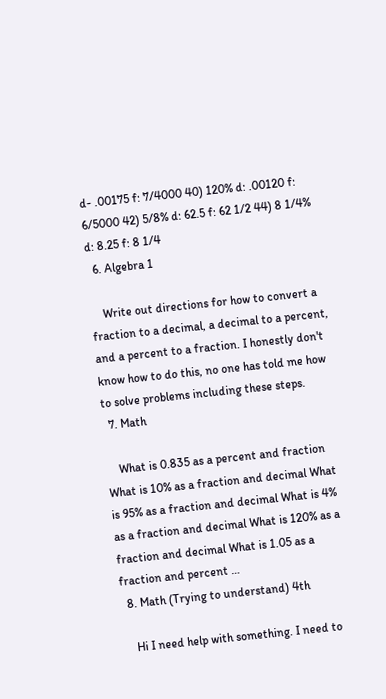d- .00175 f: 7/4000 40) 120% d: .00120 f: 6/5000 42) 5/8% d: 62.5 f: 62 1/2 44) 8 1/4% d: 8.25 f: 8 1/4
  6. Algebra 1

    Write out directions for how to convert a fraction to a decimal, a decimal to a percent, and a percent to a fraction. I honestly don't know how to do this, no one has told me how to solve problems including these steps.
  7. Math

    What is 0.835 as a percent and fraction What is 10% as a fraction and decimal What is 95% as a fraction and decimal What is 4% as a fraction and decimal What is 120% as a fraction and decimal What is 1.05 as a fraction and percent …
  8. Math (Trying to understand) 4th

    Hi I need help with something. I need to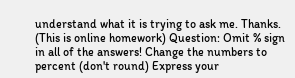understand what it is trying to ask me. Thanks. (This is online homework) Question: Omit % sign in all of the answers! Change the numbers to percent (don't round) Express your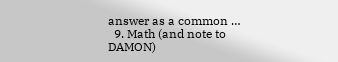answer as a common …
  9. Math (and note to DAMON)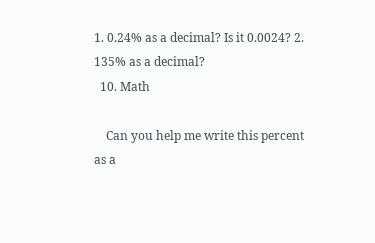1. 0.24% as a decimal? Is it 0.0024? 2. 135% as a decimal?
  10. Math

    Can you help me write this percent as a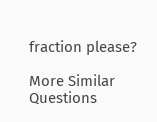fraction please?

More Similar Questions